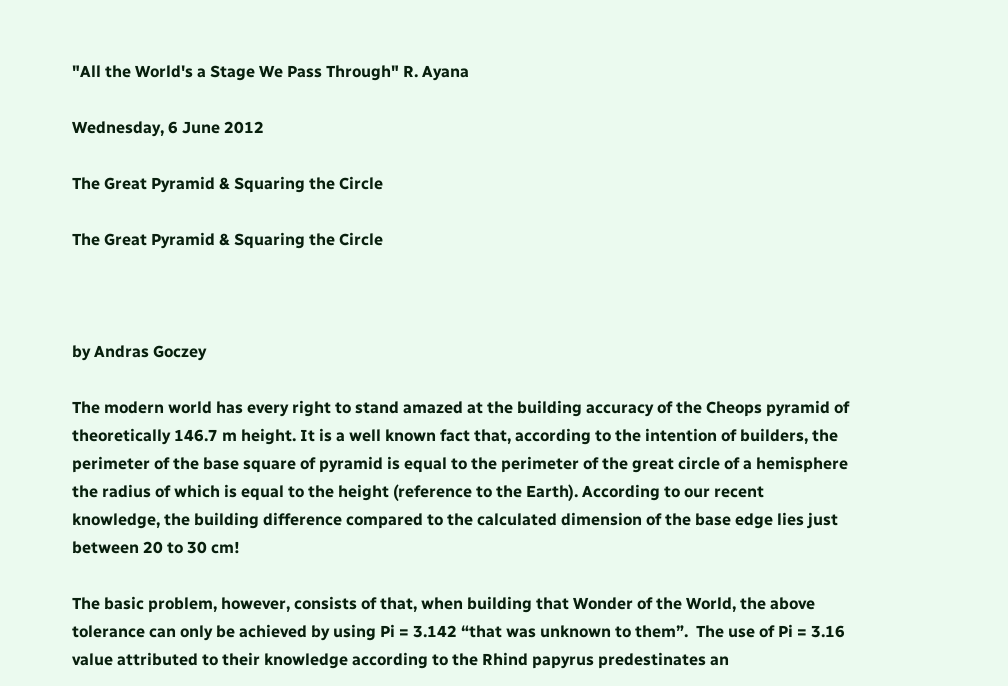"All the World's a Stage We Pass Through" R. Ayana

Wednesday, 6 June 2012

The Great Pyramid & Squaring the Circle

The Great Pyramid & Squaring the Circle



by Andras Goczey

The modern world has every right to stand amazed at the building accuracy of the Cheops pyramid of theoretically 146.7 m height. It is a well known fact that, according to the intention of builders, the perimeter of the base square of pyramid is equal to the perimeter of the great circle of a hemisphere the radius of which is equal to the height (reference to the Earth). According to our recent knowledge, the building difference compared to the calculated dimension of the base edge lies just between 20 to 30 cm!

The basic problem, however, consists of that, when building that Wonder of the World, the above tolerance can only be achieved by using Pi = 3.142 “that was unknown to them”.  The use of Pi = 3.16 value attributed to their knowledge according to the Rhind papyrus predestinates an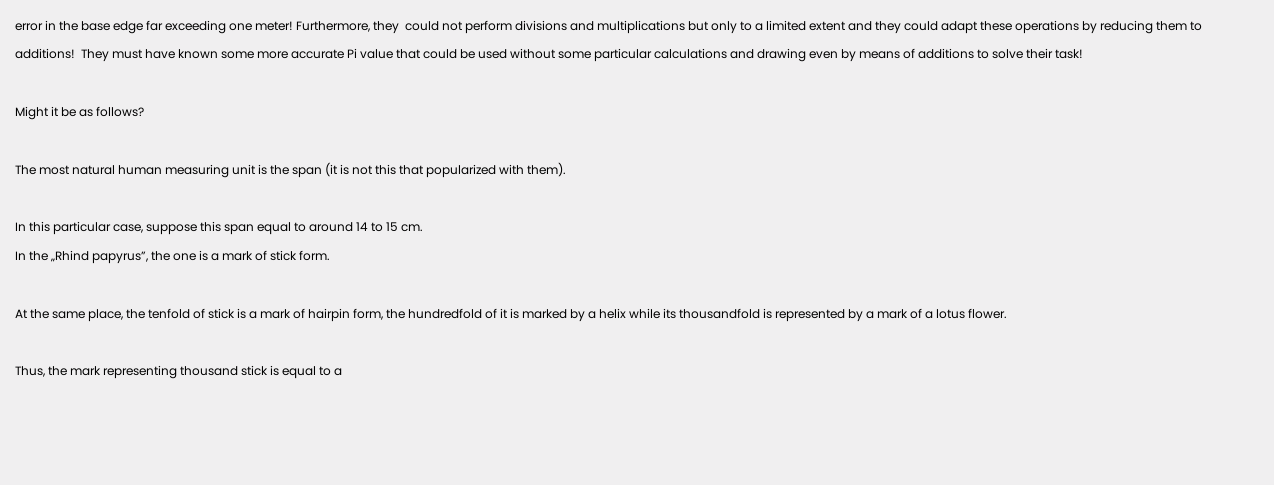error in the base edge far exceeding one meter! Furthermore, they  could not perform divisions and multiplications but only to a limited extent and they could adapt these operations by reducing them to additions!  They must have known some more accurate Pi value that could be used without some particular calculations and drawing even by means of additions to solve their task!

Might it be as follows?

The most natural human measuring unit is the span (it is not this that popularized with them).

In this particular case, suppose this span equal to around 14 to 15 cm.
In the „Rhind papyrus”, the one is a mark of stick form.

At the same place, the tenfold of stick is a mark of hairpin form, the hundredfold of it is marked by a helix while its thousandfold is represented by a mark of a lotus flower.

Thus, the mark representing thousand stick is equal to a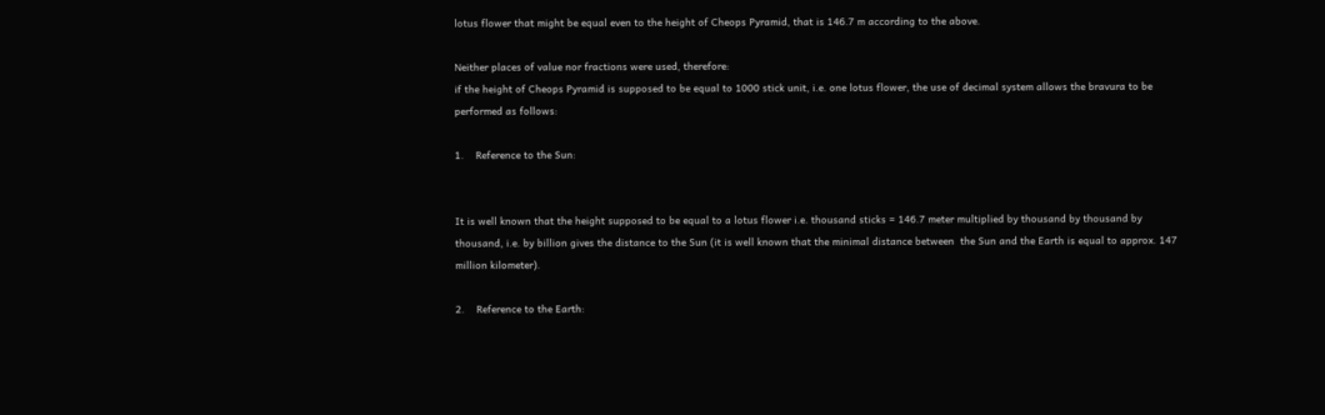lotus flower that might be equal even to the height of Cheops Pyramid, that is 146.7 m according to the above.

Neither places of value nor fractions were used, therefore:
if the height of Cheops Pyramid is supposed to be equal to 1000 stick unit, i.e. one lotus flower, the use of decimal system allows the bravura to be performed as follows:

1.    Reference to the Sun:


It is well known that the height supposed to be equal to a lotus flower i.e. thousand sticks = 146.7 meter multiplied by thousand by thousand by thousand, i.e. by billion gives the distance to the Sun (it is well known that the minimal distance between  the Sun and the Earth is equal to approx. 147 million kilometer).

2.    Reference to the Earth: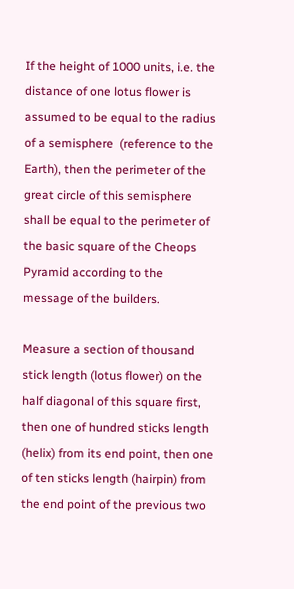If the height of 1000 units, i.e. the distance of one lotus flower is assumed to be equal to the radius of a semisphere  (reference to the Earth), then the perimeter of the great circle of this semisphere shall be equal to the perimeter of the basic square of the Cheops Pyramid according to the message of the builders.

Measure a section of thousand stick length (lotus flower) on the half diagonal of this square first,  then one of hundred sticks length (helix) from its end point, then one of ten sticks length (hairpin) from the end point of the previous two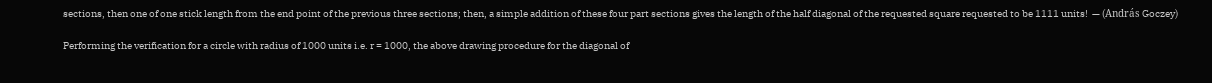sections, then one of one stick length from the end point of the previous three sections; then, a simple addition of these four part sections gives the length of the half diagonal of the requested square requested to be 1111 units!  — (András Goczey)

Performing the verification for a circle with radius of 1000 units i.e. r = 1000, the above drawing procedure for the diagonal of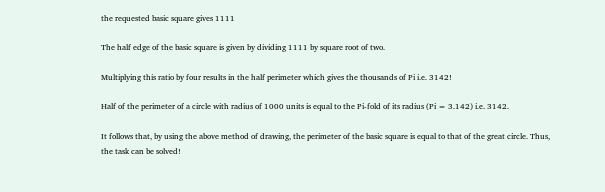the requested basic square gives 1111

The half edge of the basic square is given by dividing 1111 by square root of two.

Multiplying this ratio by four results in the half perimeter which gives the thousands of Pi i.e. 3142!

Half of the perimeter of a circle with radius of 1000 units is equal to the Pi-fold of its radius (Pi = 3.142) i.e. 3142.

It follows that, by using the above method of drawing, the perimeter of the basic square is equal to that of the great circle. Thus, the task can be solved!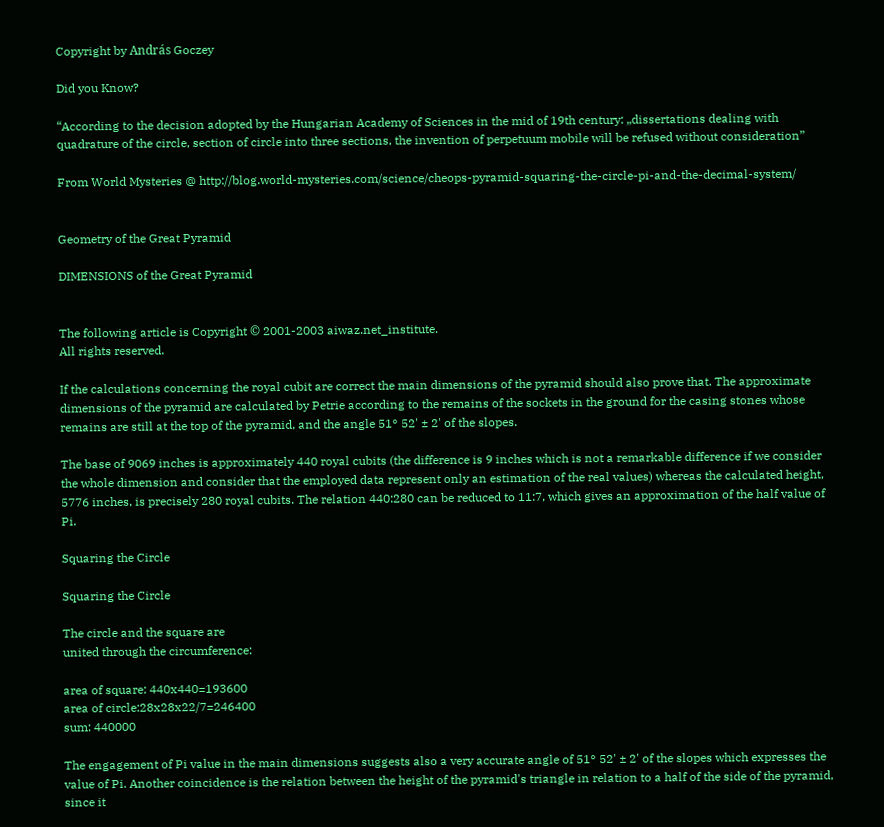Copyright by András Goczey

Did you Know?

“According to the decision adopted by the Hungarian Academy of Sciences in the mid of 19th century: „dissertations dealing with quadrature of the circle, section of circle into three sections, the invention of perpetuum mobile will be refused without consideration”

From World Mysteries @ http://blog.world-mysteries.com/science/cheops-pyramid-squaring-the-circle-pi-and-the-decimal-system/


Geometry of the Great Pyramid

DIMENSIONS of the Great Pyramid


The following article is Copyright © 2001-2003 aiwaz.net_institute.
All rights reserved.

If the calculations concerning the royal cubit are correct the main dimensions of the pyramid should also prove that. The approximate dimensions of the pyramid are calculated by Petrie according to the remains of the sockets in the ground for the casing stones whose remains are still at the top of the pyramid, and the angle 51° 52' ± 2' of the slopes.

The base of 9069 inches is approximately 440 royal cubits (the difference is 9 inches which is not a remarkable difference if we consider the whole dimension and consider that the employed data represent only an estimation of the real values) whereas the calculated height, 5776 inches, is precisely 280 royal cubits. The relation 440:280 can be reduced to 11:7, which gives an approximation of the half value of Pi.

Squaring the Circle

Squaring the Circle

The circle and the square are
united through the circumference:

area of square: 440x440=193600
area of circle:28x28x22/7=246400
sum: 440000

The engagement of Pi value in the main dimensions suggests also a very accurate angle of 51° 52' ± 2' of the slopes which expresses the value of Pi. Another coincidence is the relation between the height of the pyramid's triangle in relation to a half of the side of the pyramid, since it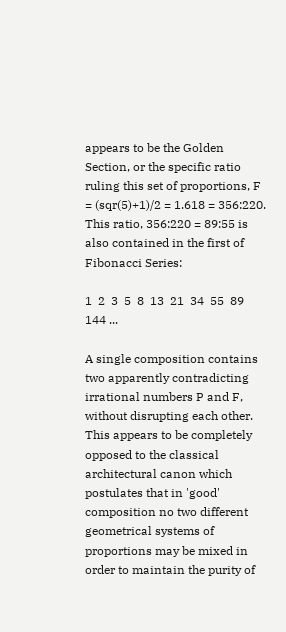appears to be the Golden Section, or the specific ratio ruling this set of proportions, F = (sqr(5)+1)/2 = 1.618 = 356:220. This ratio, 356:220 = 89:55 is also contained in the first of Fibonacci Series:

1  2  3  5  8  13  21  34  55  89  144 ...

A single composition contains two apparently contradicting irrational numbers P and F, without disrupting each other. This appears to be completely opposed to the classical architectural canon which postulates that in 'good' composition no two different geometrical systems of proportions may be mixed in order to maintain the purity of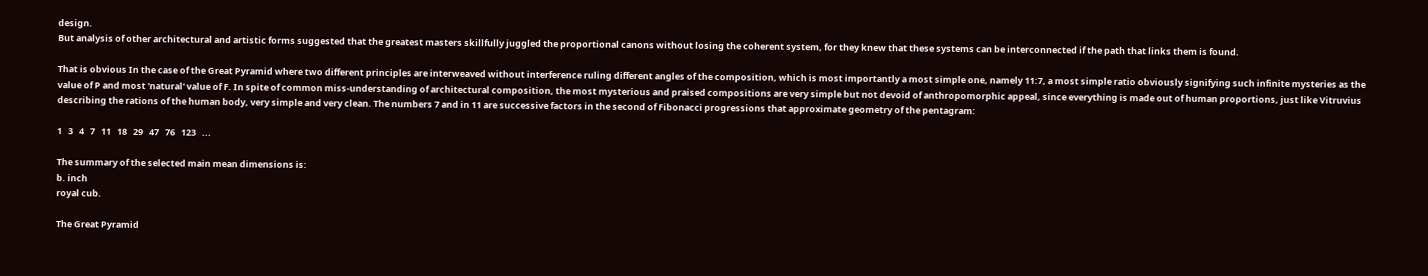design.
But analysis of other architectural and artistic forms suggested that the greatest masters skillfully juggled the proportional canons without losing the coherent system, for they knew that these systems can be interconnected if the path that links them is found.

That is obvious In the case of the Great Pyramid where two different principles are interweaved without interference ruling different angles of the composition, which is most importantly a most simple one, namely 11:7, a most simple ratio obviously signifying such infinite mysteries as the value of P and most 'natural' value of F. In spite of common miss-understanding of architectural composition, the most mysterious and praised compositions are very simple but not devoid of anthropomorphic appeal, since everything is made out of human proportions, just like Vitruvius describing the rations of the human body, very simple and very clean. The numbers 7 and in 11 are successive factors in the second of Fibonacci progressions that approximate geometry of the pentagram:

1   3   4   7   11   18   29   47   76   123   ...

The summary of the selected main mean dimensions is:
b. inch
royal cub.

The Great Pyramid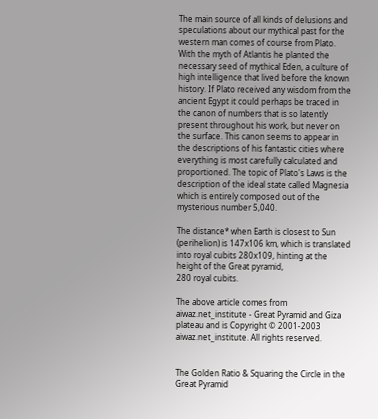The main source of all kinds of delusions and speculations about our mythical past for the western man comes of course from Plato. With the myth of Atlantis he planted the necessary seed of mythical Eden, a culture of high intelligence that lived before the known history. If Plato received any wisdom from the ancient Egypt it could perhaps be traced in the canon of numbers that is so latently present throughout his work, but never on the surface. This canon seems to appear in the descriptions of his fantastic cities where everything is most carefully calculated and proportioned. The topic of Plato's Laws is the description of the ideal state called Magnesia which is entirely composed out of the mysterious number 5,040.

The distance* when Earth is closest to Sun (perihelion) is 147x106 km, which is translated into royal cubits 280x109, hinting at the height of the Great pyramid,
280 royal cubits.

The above article comes from  aiwaz.net_institute - Great Pyramid and Giza plateau and is Copyright © 2001-2003 aiwaz.net_institute. All rights reserved.


The Golden Ratio & Squaring the Circle in the Great Pyramid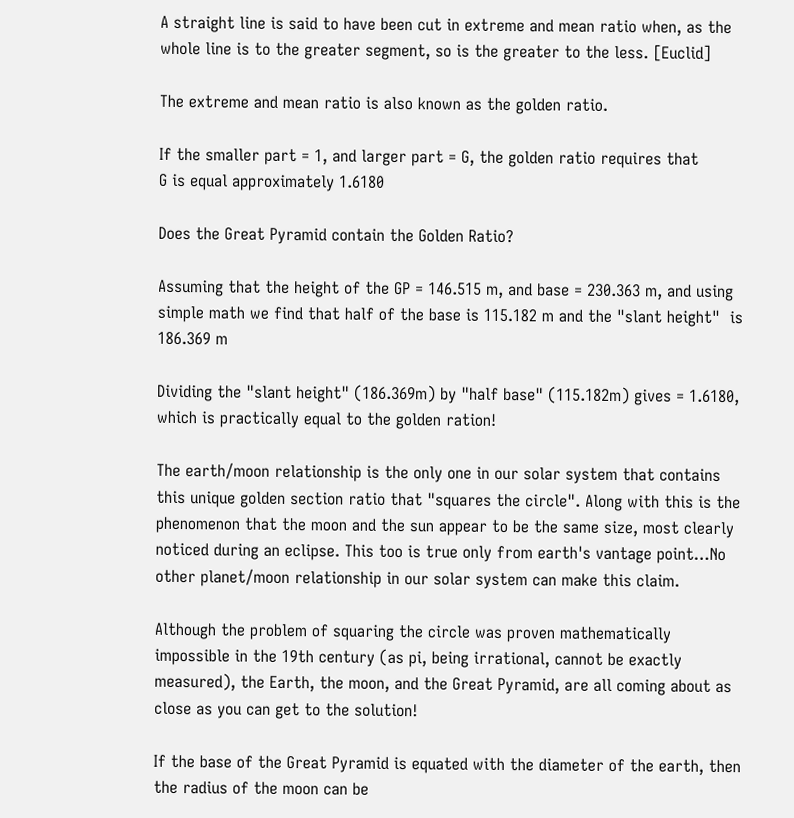A straight line is said to have been cut in extreme and mean ratio when, as the whole line is to the greater segment, so is the greater to the less. [Euclid]

The extreme and mean ratio is also known as the golden ratio.

If the smaller part = 1, and larger part = G, the golden ratio requires that
G is equal approximately 1.6180

Does the Great Pyramid contain the Golden Ratio?

Assuming that the height of the GP = 146.515 m, and base = 230.363 m, and using simple math we find that half of the base is 115.182 m and the "slant height"  is 186.369 m

Dividing the "slant height" (186.369m) by "half base" (115.182m) gives = 1.6180, which is practically equal to the golden ration!

The earth/moon relationship is the only one in our solar system that contains this unique golden section ratio that "squares the circle". Along with this is the phenomenon that the moon and the sun appear to be the same size, most clearly noticed during an eclipse. This too is true only from earth's vantage point…No other planet/moon relationship in our solar system can make this claim.

Although the problem of squaring the circle was proven mathematically impossible in the 19th century (as pi, being irrational, cannot be exactly measured), the Earth, the moon, and the Great Pyramid, are all coming about as close as you can get to the solution!

If the base of the Great Pyramid is equated with the diameter of the earth, then the radius of the moon can be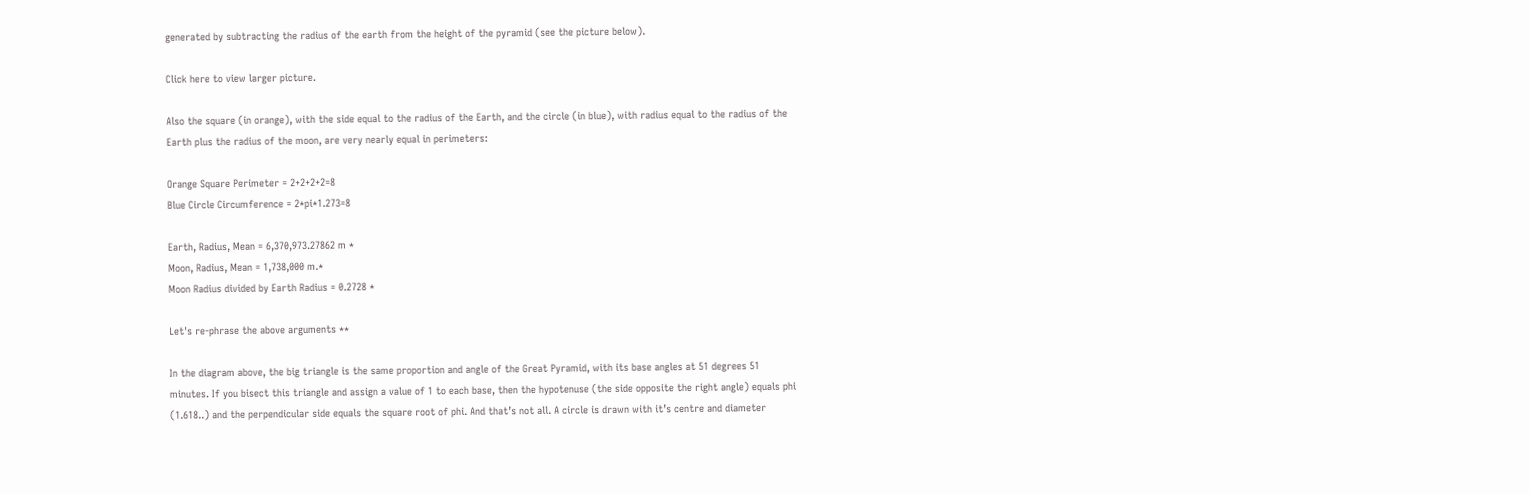generated by subtracting the radius of the earth from the height of the pyramid (see the picture below).

Click here to view larger picture.

Also the square (in orange), with the side equal to the radius of the Earth, and the circle (in blue), with radius equal to the radius of the Earth plus the radius of the moon, are very nearly equal in perimeters:

Orange Square Perimeter = 2+2+2+2=8
Blue Circle Circumference = 2*pi*1.273=8

Earth, Radius, Mean = 6,370,973.27862 m *
Moon, Radius, Mean = 1,738,000 m.*
Moon Radius divided by Earth Radius = 0.2728 *

Let's re-phrase the above arguments **

In the diagram above, the big triangle is the same proportion and angle of the Great Pyramid, with its base angles at 51 degrees 51 minutes. If you bisect this triangle and assign a value of 1 to each base, then the hypotenuse (the side opposite the right angle) equals phi (1.618..) and the perpendicular side equals the square root of phi. And that’s not all. A circle is drawn with it’s centre and diameter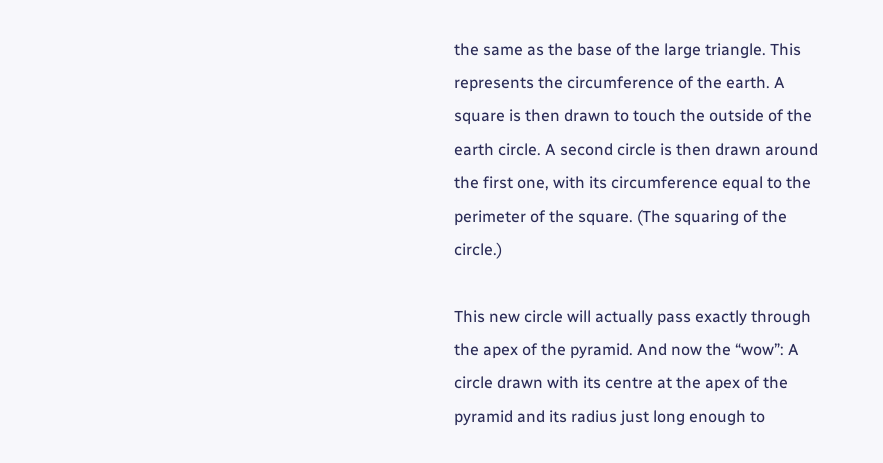the same as the base of the large triangle. This represents the circumference of the earth. A square is then drawn to touch the outside of the earth circle. A second circle is then drawn around the first one, with its circumference equal to the perimeter of the square. (The squaring of the circle.)

This new circle will actually pass exactly through the apex of the pyramid. And now the “wow”: A circle drawn with its centre at the apex of the pyramid and its radius just long enough to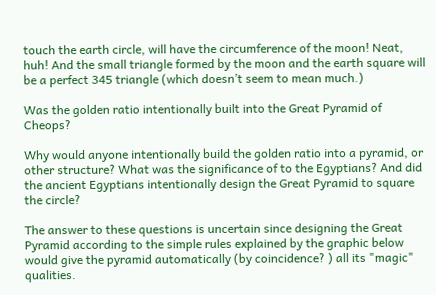touch the earth circle, will have the circumference of the moon! Neat, huh! And the small triangle formed by the moon and the earth square will be a perfect 345 triangle (which doesn’t seem to mean much.)

Was the golden ratio intentionally built into the Great Pyramid of Cheops?

Why would anyone intentionally build the golden ratio into a pyramid, or other structure? What was the significance of to the Egyptians? And did the ancient Egyptians intentionally design the Great Pyramid to square the circle?

The answer to these questions is uncertain since designing the Great Pyramid according to the simple rules explained by the graphic below would give the pyramid automatically (by coincidence? ) all its "magic" qualities.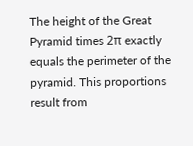The height of the Great Pyramid times 2π exactly equals the perimeter of the pyramid. This proportions result from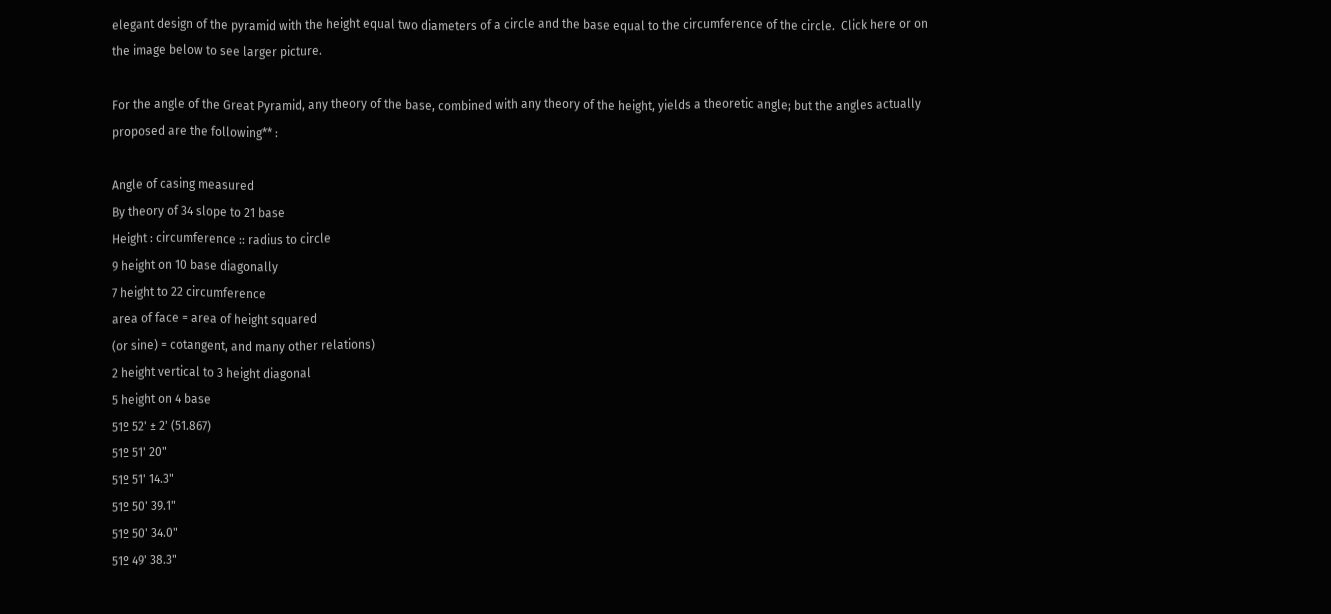elegant design of the pyramid with the height equal two diameters of a circle and the base equal to the circumference of the circle.  Click here or on the image below to see larger picture.

For the angle of the Great Pyramid, any theory of the base, combined with any theory of the height, yields a theoretic angle; but the angles actually proposed are the following** :

Angle of casing measured
By theory of 34 slope to 21 base
Height : circumference :: radius to circle
9 height on 10 base diagonally
7 height to 22 circumference
area of face = area of height squared
(or sine) = cotangent, and many other relations)
2 height vertical to 3 height diagonal
5 height on 4 base
51º 52' ± 2' (51.867)
51º 51' 20"
51º 51' 14.3"
51º 50' 39.1"
51º 50' 34.0"
51º 49' 38.3"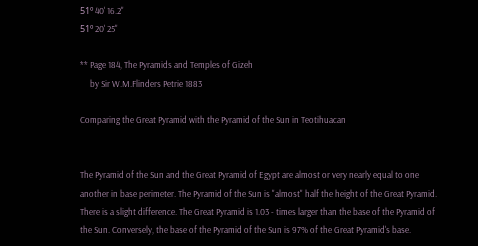51º 40' 16.2"
51º 20' 25"

** Page 184, The Pyramids and Temples of Gizeh
     by Sir W.M.Flinders Petrie 1883

Comparing the Great Pyramid with the Pyramid of the Sun in Teotihuacan


The Pyramid of the Sun and the Great Pyramid of Egypt are almost or very nearly equal to one another in base perimeter. The Pyramid of the Sun is "almost" half the height of the Great Pyramid. There is a slight difference. The Great Pyramid is 1.03 - times larger than the base of the Pyramid of the Sun. Conversely, the base of the Pyramid of the Sun is 97% of the Great Pyramid's base.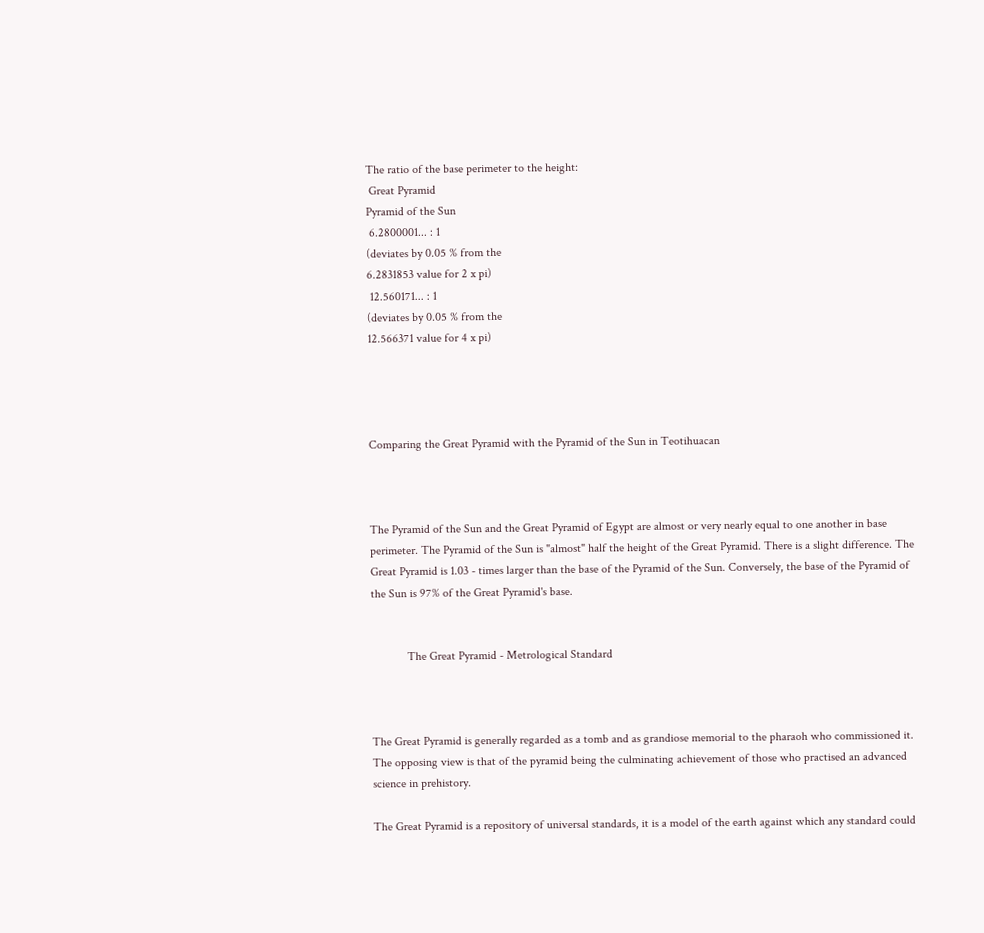The ratio of the base perimeter to the height:
 Great Pyramid
Pyramid of the Sun
 6.2800001... : 1
(deviates by 0.05 % from the
6.2831853 value for 2 x pi)
 12.560171... : 1
(deviates by 0.05 % from the
12.566371 value for 4 x pi)




Comparing the Great Pyramid with the Pyramid of the Sun in Teotihuacan



The Pyramid of the Sun and the Great Pyramid of Egypt are almost or very nearly equal to one another in base perimeter. The Pyramid of the Sun is "almost" half the height of the Great Pyramid. There is a slight difference. The Great Pyramid is 1.03 - times larger than the base of the Pyramid of the Sun. Conversely, the base of the Pyramid of the Sun is 97% of the Great Pyramid's base.


            The Great Pyramid - Metrological Standard



The Great Pyramid is generally regarded as a tomb and as grandiose memorial to the pharaoh who commissioned it.  The opposing view is that of the pyramid being the culminating achievement of those who practised an advanced science in prehistory.

The Great Pyramid is a repository of universal standards, it is a model of the earth against which any standard could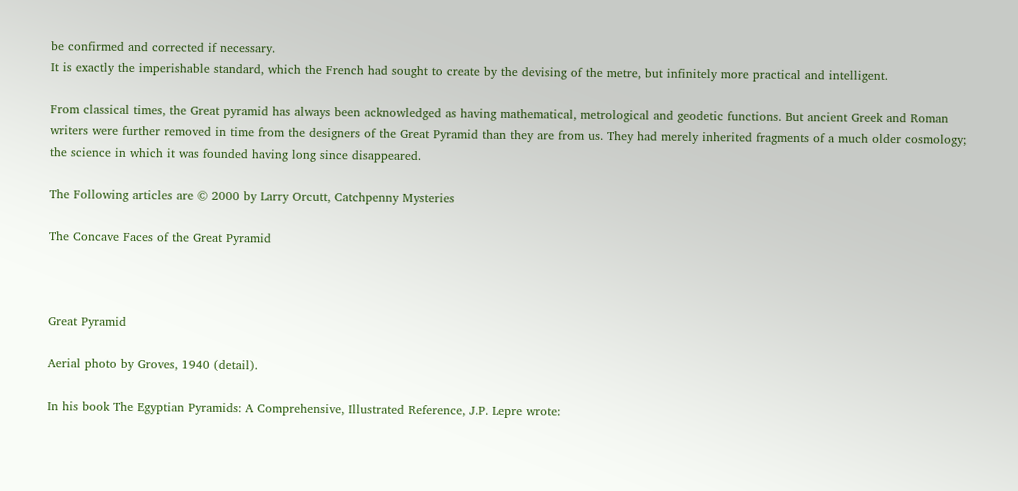be confirmed and corrected if necessary.
It is exactly the imperishable standard, which the French had sought to create by the devising of the metre, but infinitely more practical and intelligent.

From classical times, the Great pyramid has always been acknowledged as having mathematical, metrological and geodetic functions. But ancient Greek and Roman writers were further removed in time from the designers of the Great Pyramid than they are from us. They had merely inherited fragments of a much older cosmology; the science in which it was founded having long since disappeared.

The Following articles are © 2000 by Larry Orcutt, Catchpenny Mysteries

The Concave Faces of the Great Pyramid



Great Pyramid

Aerial photo by Groves, 1940 (detail).

In his book The Egyptian Pyramids: A Comprehensive, Illustrated Reference, J.P. Lepre wrote: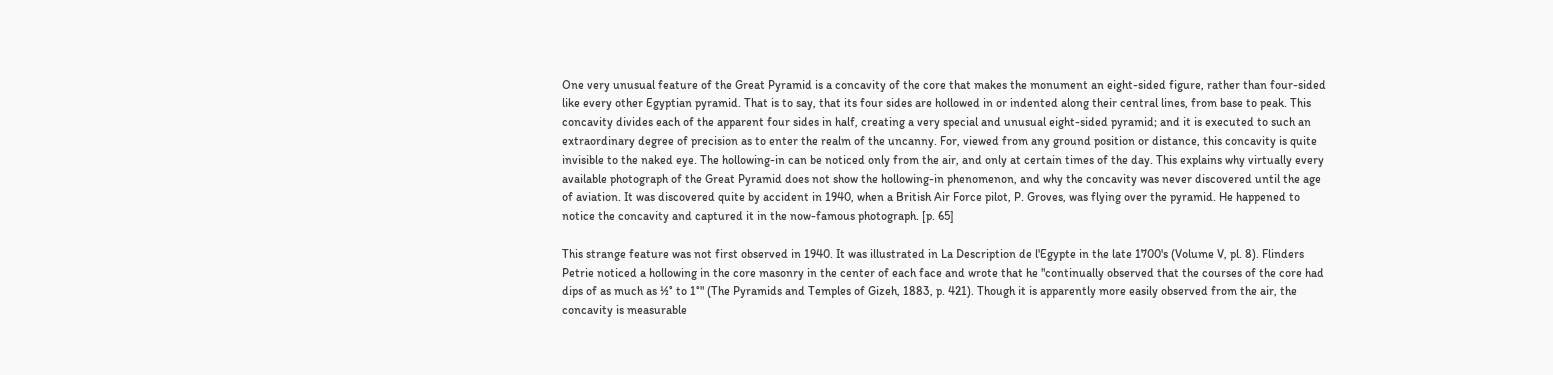One very unusual feature of the Great Pyramid is a concavity of the core that makes the monument an eight-sided figure, rather than four-sided like every other Egyptian pyramid. That is to say, that its four sides are hollowed in or indented along their central lines, from base to peak. This concavity divides each of the apparent four sides in half, creating a very special and unusual eight-sided pyramid; and it is executed to such an extraordinary degree of precision as to enter the realm of the uncanny. For, viewed from any ground position or distance, this concavity is quite invisible to the naked eye. The hollowing-in can be noticed only from the air, and only at certain times of the day. This explains why virtually every available photograph of the Great Pyramid does not show the hollowing-in phenomenon, and why the concavity was never discovered until the age of aviation. It was discovered quite by accident in 1940, when a British Air Force pilot, P. Groves, was flying over the pyramid. He happened to notice the concavity and captured it in the now-famous photograph. [p. 65]

This strange feature was not first observed in 1940. It was illustrated in La Description de l'Egypte in the late 1700's (Volume V, pl. 8). Flinders Petrie noticed a hollowing in the core masonry in the center of each face and wrote that he "continually observed that the courses of the core had dips of as much as ½° to 1°" (The Pyramids and Temples of Gizeh, 1883, p. 421). Though it is apparently more easily observed from the air, the concavity is measurable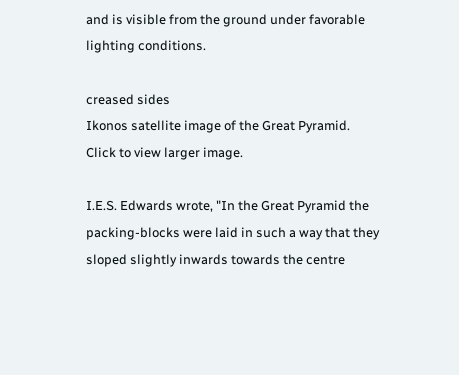and is visible from the ground under favorable lighting conditions.

creased sides
Ikonos satellite image of the Great Pyramid.
Click to view larger image.

I.E.S. Edwards wrote, "In the Great Pyramid the packing-blocks were laid in such a way that they sloped slightly inwards towards the centre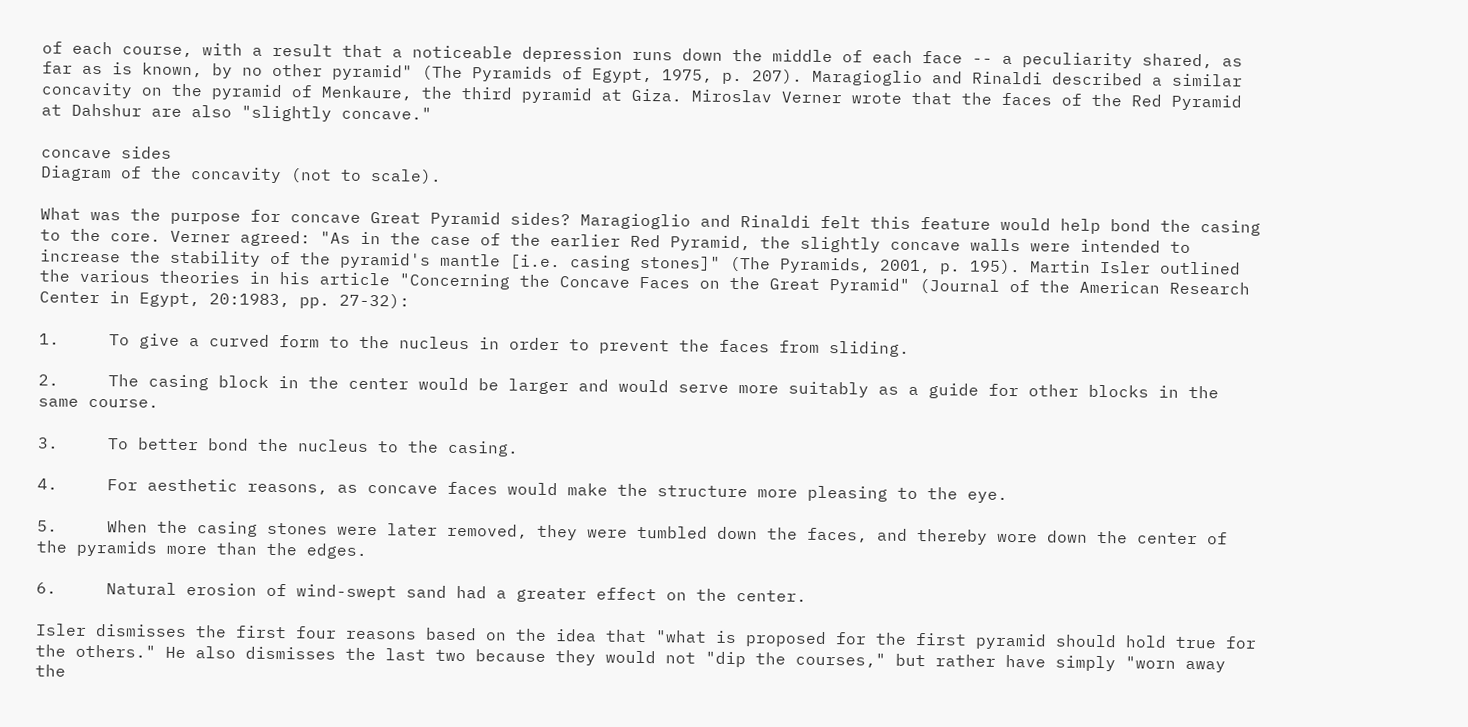of each course, with a result that a noticeable depression runs down the middle of each face -- a peculiarity shared, as far as is known, by no other pyramid" (The Pyramids of Egypt, 1975, p. 207). Maragioglio and Rinaldi described a similar concavity on the pyramid of Menkaure, the third pyramid at Giza. Miroslav Verner wrote that the faces of the Red Pyramid at Dahshur are also "slightly concave."

concave sides
Diagram of the concavity (not to scale).

What was the purpose for concave Great Pyramid sides? Maragioglio and Rinaldi felt this feature would help bond the casing to the core. Verner agreed: "As in the case of the earlier Red Pyramid, the slightly concave walls were intended to increase the stability of the pyramid's mantle [i.e. casing stones]" (The Pyramids, 2001, p. 195). Martin Isler outlined the various theories in his article "Concerning the Concave Faces on the Great Pyramid" (Journal of the American Research Center in Egypt, 20:1983, pp. 27-32):

1.     To give a curved form to the nucleus in order to prevent the faces from sliding.

2.     The casing block in the center would be larger and would serve more suitably as a guide for other blocks in the same course.

3.     To better bond the nucleus to the casing.

4.     For aesthetic reasons, as concave faces would make the structure more pleasing to the eye.

5.     When the casing stones were later removed, they were tumbled down the faces, and thereby wore down the center of the pyramids more than the edges.

6.     Natural erosion of wind-swept sand had a greater effect on the center.

Isler dismisses the first four reasons based on the idea that "what is proposed for the first pyramid should hold true for the others." He also dismisses the last two because they would not "dip the courses," but rather have simply "worn away the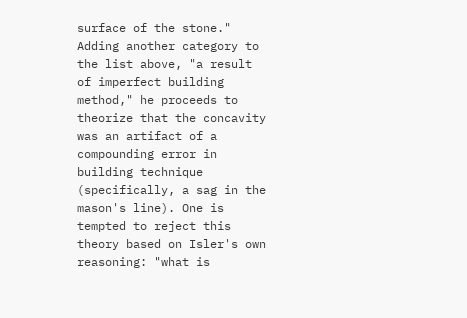surface of the stone." Adding another category to the list above, "a result of imperfect building method," he proceeds to theorize that the concavity was an artifact of a compounding error in building technique (specifically, a sag in the mason's line). One is tempted to reject this theory based on Isler's own reasoning: "what is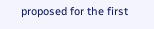proposed for the first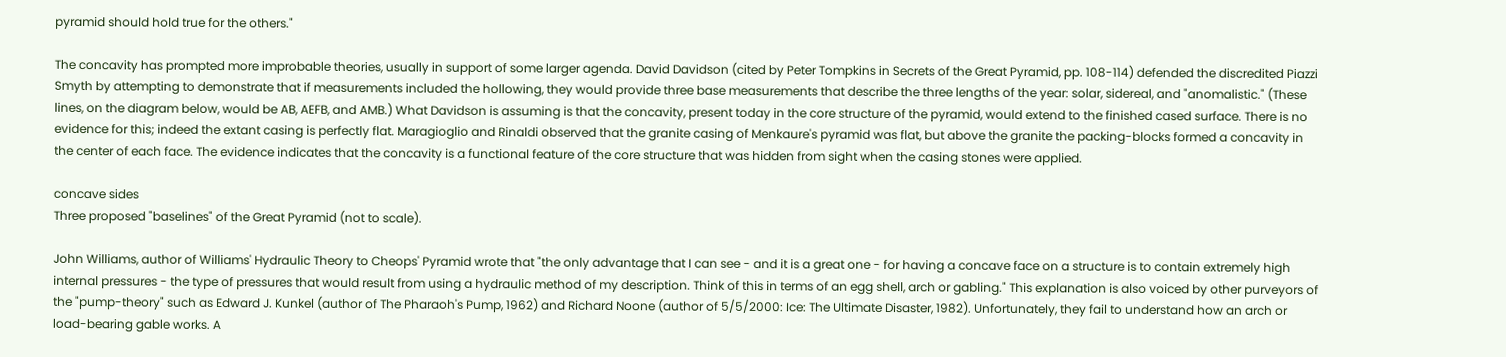pyramid should hold true for the others."

The concavity has prompted more improbable theories, usually in support of some larger agenda. David Davidson (cited by Peter Tompkins in Secrets of the Great Pyramid, pp. 108-114) defended the discredited Piazzi Smyth by attempting to demonstrate that if measurements included the hollowing, they would provide three base measurements that describe the three lengths of the year: solar, sidereal, and "anomalistic." (These lines, on the diagram below, would be AB, AEFB, and AMB.) What Davidson is assuming is that the concavity, present today in the core structure of the pyramid, would extend to the finished cased surface. There is no evidence for this; indeed the extant casing is perfectly flat. Maragioglio and Rinaldi observed that the granite casing of Menkaure's pyramid was flat, but above the granite the packing-blocks formed a concavity in the center of each face. The evidence indicates that the concavity is a functional feature of the core structure that was hidden from sight when the casing stones were applied.

concave sides
Three proposed "baselines" of the Great Pyramid (not to scale).

John Williams, author of Williams' Hydraulic Theory to Cheops' Pyramid wrote that "the only advantage that I can see - and it is a great one - for having a concave face on a structure is to contain extremely high internal pressures - the type of pressures that would result from using a hydraulic method of my description. Think of this in terms of an egg shell, arch or gabling." This explanation is also voiced by other purveyors of the "pump-theory" such as Edward J. Kunkel (author of The Pharaoh's Pump, 1962) and Richard Noone (author of 5/5/2000: Ice: The Ultimate Disaster, 1982). Unfortunately, they fail to understand how an arch or load-bearing gable works. A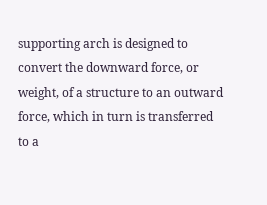supporting arch is designed to convert the downward force, or weight, of a structure to an outward force, which in turn is transferred to a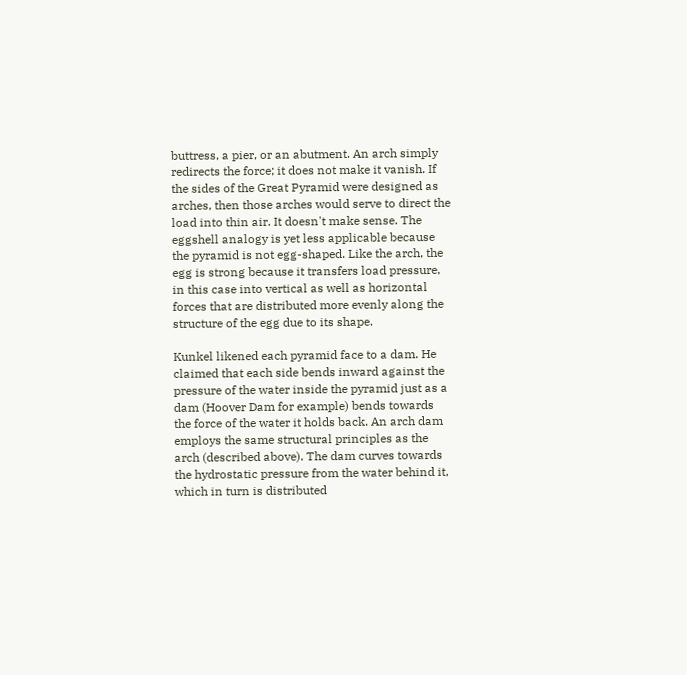buttress, a pier, or an abutment. An arch simply redirects the force; it does not make it vanish. If the sides of the Great Pyramid were designed as arches, then those arches would serve to direct the load into thin air. It doesn't make sense. The eggshell analogy is yet less applicable because the pyramid is not egg-shaped. Like the arch, the egg is strong because it transfers load pressure, in this case into vertical as well as horizontal forces that are distributed more evenly along the structure of the egg due to its shape.

Kunkel likened each pyramid face to a dam. He claimed that each side bends inward against the pressure of the water inside the pyramid just as a dam (Hoover Dam for example) bends towards the force of the water it holds back. An arch dam employs the same structural principles as the arch (described above). The dam curves towards the hydrostatic pressure from the water behind it, which in turn is distributed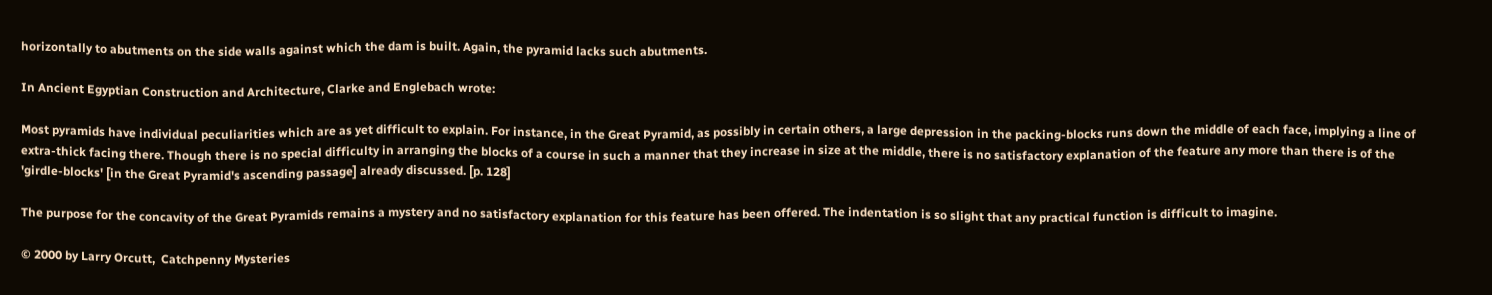horizontally to abutments on the side walls against which the dam is built. Again, the pyramid lacks such abutments.

In Ancient Egyptian Construction and Architecture, Clarke and Englebach wrote:

Most pyramids have individual peculiarities which are as yet difficult to explain. For instance, in the Great Pyramid, as possibly in certain others, a large depression in the packing-blocks runs down the middle of each face, implying a line of extra-thick facing there. Though there is no special difficulty in arranging the blocks of a course in such a manner that they increase in size at the middle, there is no satisfactory explanation of the feature any more than there is of the 'girdle-blocks' [in the Great Pyramid's ascending passage] already discussed. [p. 128]

The purpose for the concavity of the Great Pyramids remains a mystery and no satisfactory explanation for this feature has been offered. The indentation is so slight that any practical function is difficult to imagine.

© 2000 by Larry Orcutt,  Catchpenny Mysteries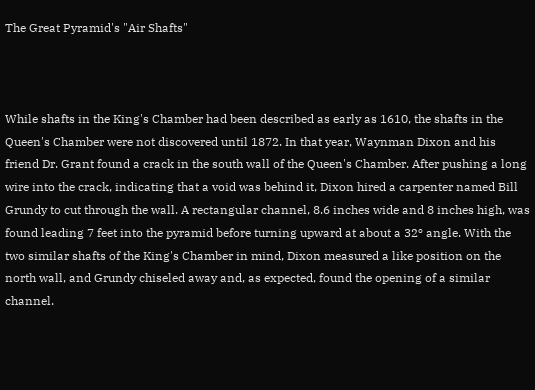The Great Pyramid's "Air Shafts"



While shafts in the King's Chamber had been described as early as 1610, the shafts in the Queen's Chamber were not discovered until 1872. In that year, Waynman Dixon and his friend Dr. Grant found a crack in the south wall of the Queen's Chamber. After pushing a long wire into the crack, indicating that a void was behind it, Dixon hired a carpenter named Bill Grundy to cut through the wall. A rectangular channel, 8.6 inches wide and 8 inches high, was found leading 7 feet into the pyramid before turning upward at about a 32º angle. With the two similar shafts of the King's Chamber in mind, Dixon measured a like position on the north wall, and Grundy chiseled away and, as expected, found the opening of a similar channel.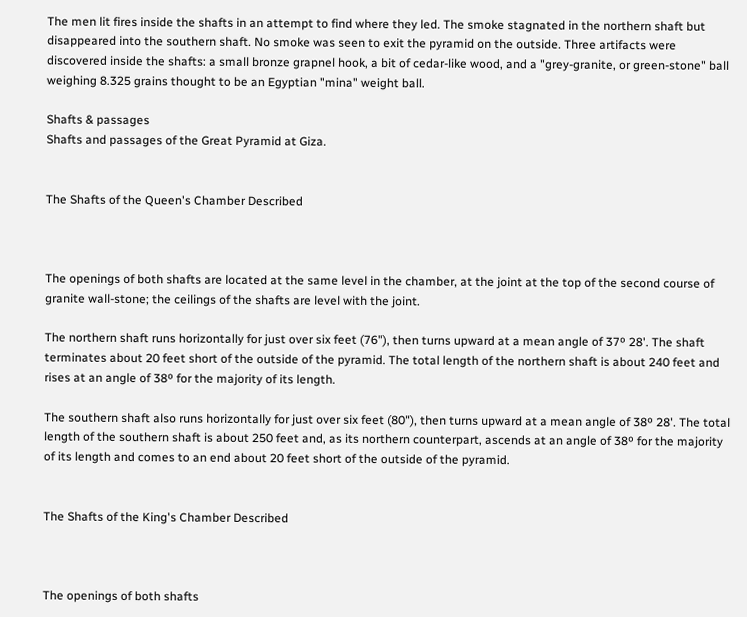The men lit fires inside the shafts in an attempt to find where they led. The smoke stagnated in the northern shaft but disappeared into the southern shaft. No smoke was seen to exit the pyramid on the outside. Three artifacts were discovered inside the shafts: a small bronze grapnel hook, a bit of cedar-like wood, and a "grey-granite, or green-stone" ball weighing 8.325 grains thought to be an Egyptian "mina" weight ball.

Shafts & passages
Shafts and passages of the Great Pyramid at Giza.


The Shafts of the Queen's Chamber Described



The openings of both shafts are located at the same level in the chamber, at the joint at the top of the second course of granite wall-stone; the ceilings of the shafts are level with the joint.

The northern shaft runs horizontally for just over six feet (76"), then turns upward at a mean angle of 37º 28'. The shaft terminates about 20 feet short of the outside of the pyramid. The total length of the northern shaft is about 240 feet and rises at an angle of 38º for the majority of its length.

The southern shaft also runs horizontally for just over six feet (80"), then turns upward at a mean angle of 38º 28'. The total length of the southern shaft is about 250 feet and, as its northern counterpart, ascends at an angle of 38º for the majority of its length and comes to an end about 20 feet short of the outside of the pyramid.


The Shafts of the King's Chamber Described



The openings of both shafts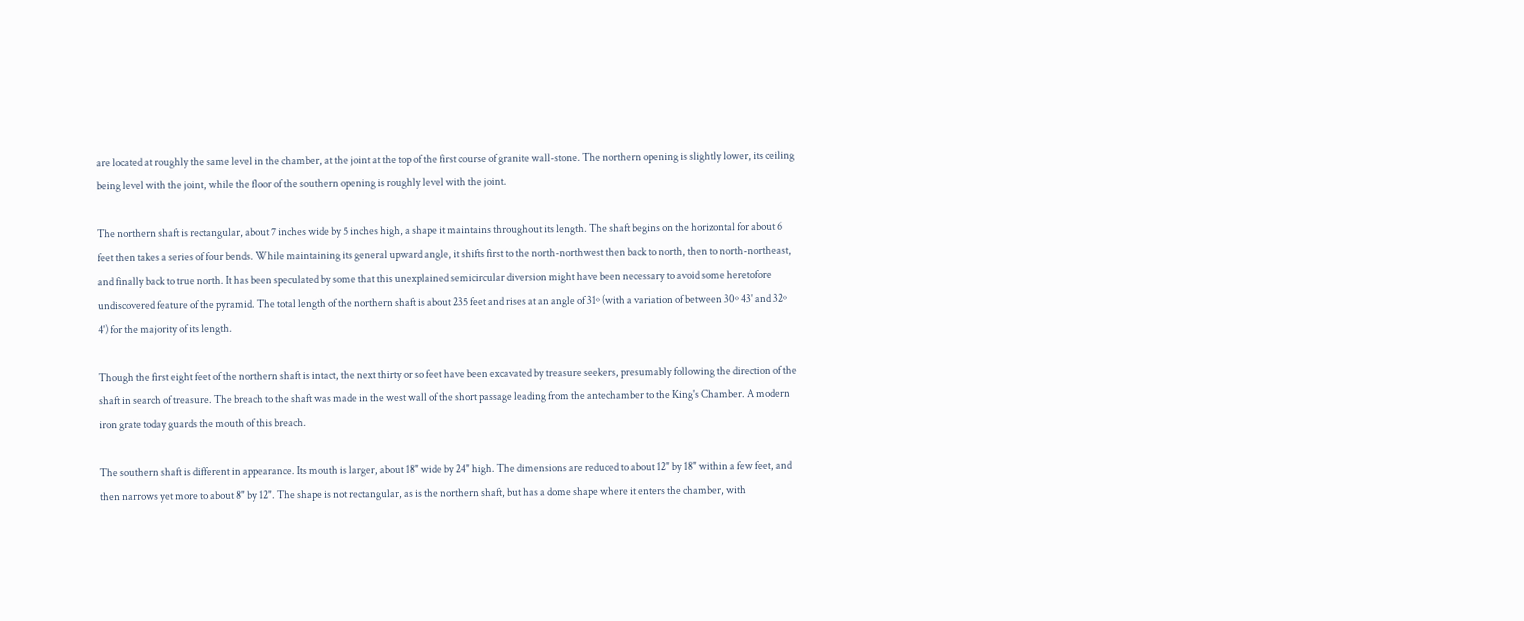are located at roughly the same level in the chamber, at the joint at the top of the first course of granite wall-stone. The northern opening is slightly lower, its ceiling being level with the joint, while the floor of the southern opening is roughly level with the joint.

The northern shaft is rectangular, about 7 inches wide by 5 inches high, a shape it maintains throughout its length. The shaft begins on the horizontal for about 6 feet then takes a series of four bends. While maintaining its general upward angle, it shifts first to the north-northwest then back to north, then to north-northeast, and finally back to true north. It has been speculated by some that this unexplained semicircular diversion might have been necessary to avoid some heretofore undiscovered feature of the pyramid. The total length of the northern shaft is about 235 feet and rises at an angle of 31º (with a variation of between 30º 43' and 32º 4') for the majority of its length.

Though the first eight feet of the northern shaft is intact, the next thirty or so feet have been excavated by treasure seekers, presumably following the direction of the shaft in search of treasure. The breach to the shaft was made in the west wall of the short passage leading from the antechamber to the King's Chamber. A modern iron grate today guards the mouth of this breach.

The southern shaft is different in appearance. Its mouth is larger, about 18" wide by 24" high. The dimensions are reduced to about 12" by 18" within a few feet, and then narrows yet more to about 8" by 12". The shape is not rectangular, as is the northern shaft, but has a dome shape where it enters the chamber, with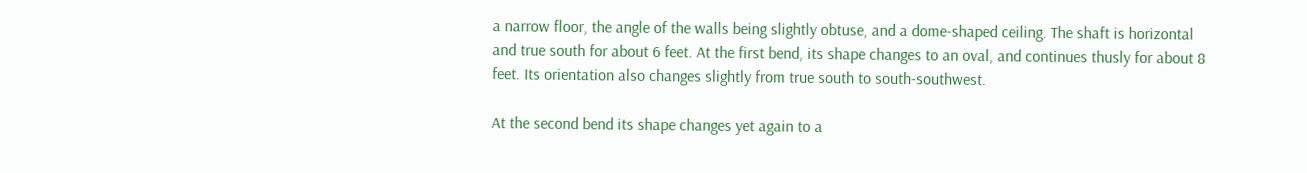a narrow floor, the angle of the walls being slightly obtuse, and a dome-shaped ceiling. The shaft is horizontal and true south for about 6 feet. At the first bend, its shape changes to an oval, and continues thusly for about 8 feet. Its orientation also changes slightly from true south to south-southwest.

At the second bend its shape changes yet again to a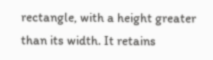rectangle, with a height greater than its width. It retains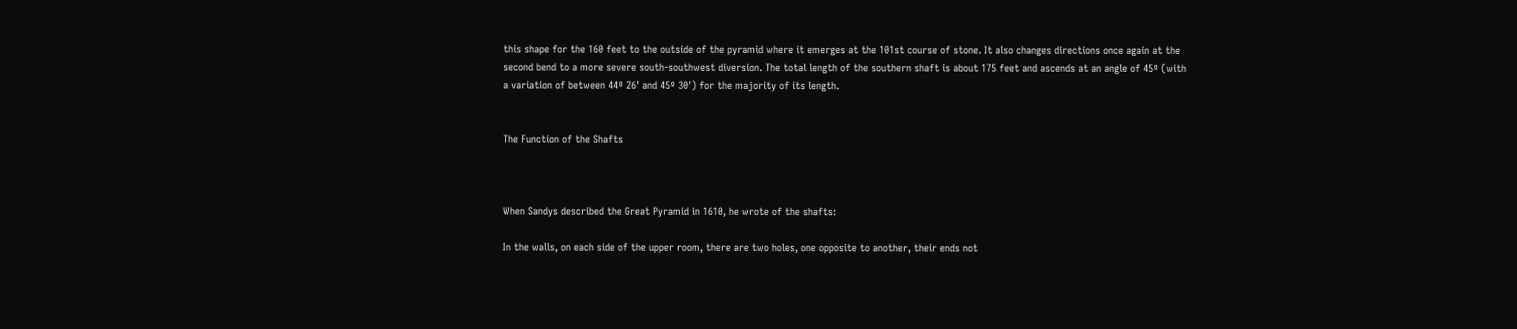this shape for the 160 feet to the outside of the pyramid where it emerges at the 101st course of stone. It also changes directions once again at the second bend to a more severe south-southwest diversion. The total length of the southern shaft is about 175 feet and ascends at an angle of 45º (with a variation of between 44º 26' and 45º 30') for the majority of its length.


The Function of the Shafts



When Sandys described the Great Pyramid in 1610, he wrote of the shafts:

In the walls, on each side of the upper room, there are two holes, one opposite to another, their ends not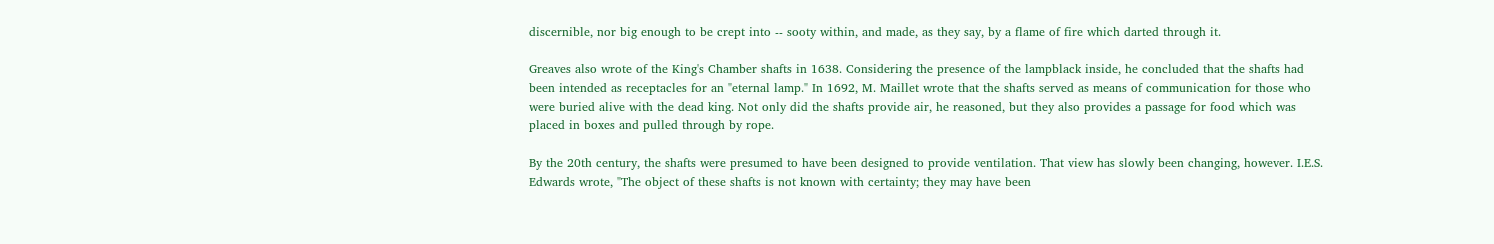discernible, nor big enough to be crept into -- sooty within, and made, as they say, by a flame of fire which darted through it.

Greaves also wrote of the King's Chamber shafts in 1638. Considering the presence of the lampblack inside, he concluded that the shafts had been intended as receptacles for an "eternal lamp." In 1692, M. Maillet wrote that the shafts served as means of communication for those who were buried alive with the dead king. Not only did the shafts provide air, he reasoned, but they also provides a passage for food which was placed in boxes and pulled through by rope.

By the 20th century, the shafts were presumed to have been designed to provide ventilation. That view has slowly been changing, however. I.E.S. Edwards wrote, "The object of these shafts is not known with certainty; they may have been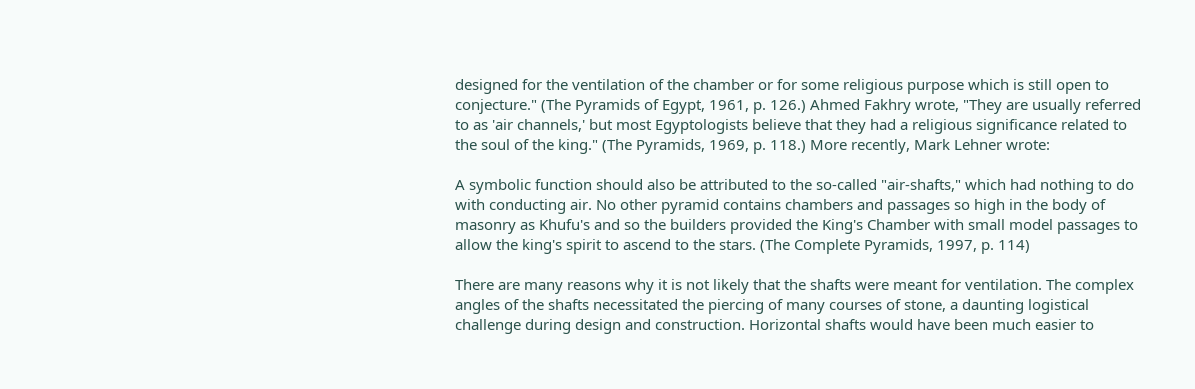designed for the ventilation of the chamber or for some religious purpose which is still open to conjecture." (The Pyramids of Egypt, 1961, p. 126.) Ahmed Fakhry wrote, "They are usually referred to as 'air channels,' but most Egyptologists believe that they had a religious significance related to the soul of the king." (The Pyramids, 1969, p. 118.) More recently, Mark Lehner wrote:

A symbolic function should also be attributed to the so-called "air-shafts," which had nothing to do with conducting air. No other pyramid contains chambers and passages so high in the body of masonry as Khufu's and so the builders provided the King's Chamber with small model passages to allow the king's spirit to ascend to the stars. (The Complete Pyramids, 1997, p. 114)

There are many reasons why it is not likely that the shafts were meant for ventilation. The complex angles of the shafts necessitated the piercing of many courses of stone, a daunting logistical challenge during design and construction. Horizontal shafts would have been much easier to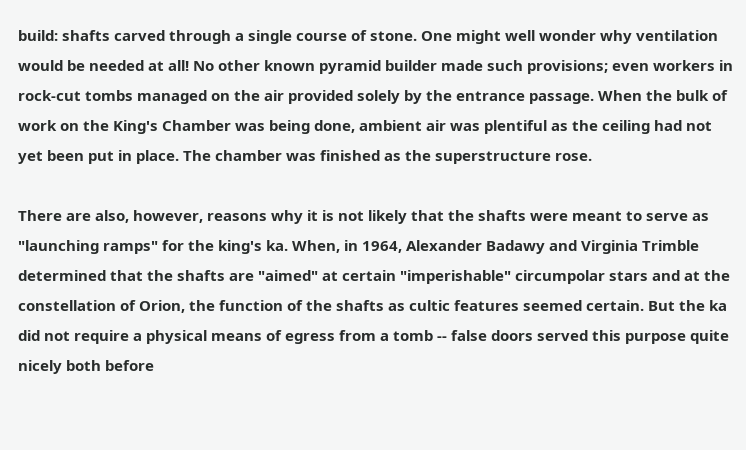build: shafts carved through a single course of stone. One might well wonder why ventilation would be needed at all! No other known pyramid builder made such provisions; even workers in rock-cut tombs managed on the air provided solely by the entrance passage. When the bulk of work on the King's Chamber was being done, ambient air was plentiful as the ceiling had not yet been put in place. The chamber was finished as the superstructure rose.

There are also, however, reasons why it is not likely that the shafts were meant to serve as "launching ramps" for the king's ka. When, in 1964, Alexander Badawy and Virginia Trimble determined that the shafts are "aimed" at certain "imperishable" circumpolar stars and at the constellation of Orion, the function of the shafts as cultic features seemed certain. But the ka did not require a physical means of egress from a tomb -- false doors served this purpose quite nicely both before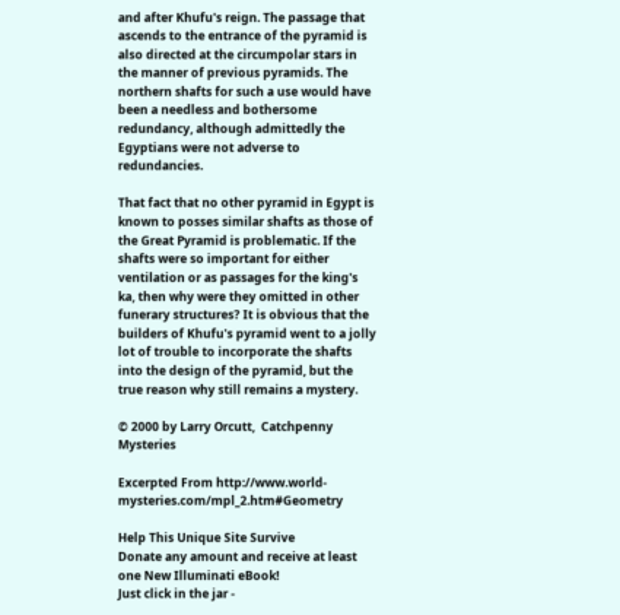and after Khufu's reign. The passage that ascends to the entrance of the pyramid is also directed at the circumpolar stars in the manner of previous pyramids. The northern shafts for such a use would have been a needless and bothersome redundancy, although admittedly the Egyptians were not adverse to redundancies.

That fact that no other pyramid in Egypt is known to posses similar shafts as those of the Great Pyramid is problematic. If the shafts were so important for either ventilation or as passages for the king's ka, then why were they omitted in other funerary structures? It is obvious that the builders of Khufu's pyramid went to a jolly lot of trouble to incorporate the shafts into the design of the pyramid, but the true reason why still remains a mystery.

© 2000 by Larry Orcutt,  Catchpenny Mysteries

Excerpted From http://www.world-mysteries.com/mpl_2.htm#Geometry

Help This Unique Site Survive
Donate any amount and receive at least one New Illuminati eBook!
Just click in the jar -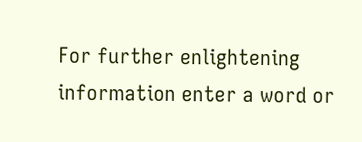For further enlightening information enter a word or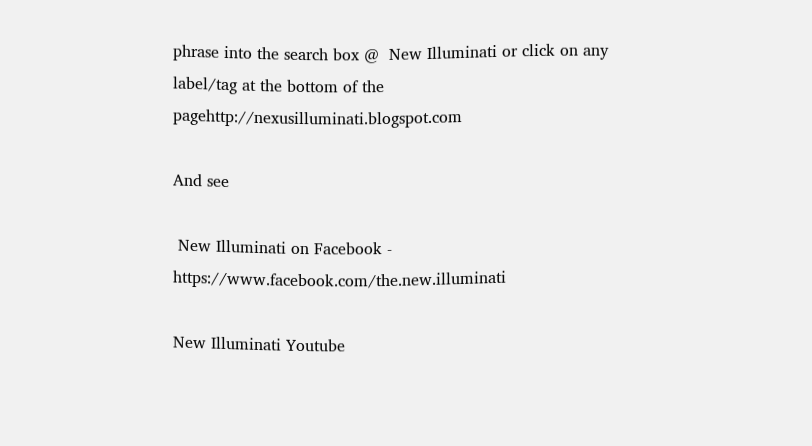phrase into the search box @  New Illuminati or click on any label/tag at the bottom of the pagehttp://nexusilluminati.blogspot.com

And see

 New Illuminati on Facebook - https://www.facebook.com/the.new.illuminati

New Illuminati Youtube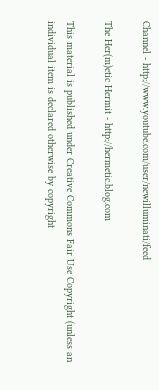Channel - http://www.youtube.com/user/newilluminati/feed

The Her(m)etic Hermit - http://hermetic.blog.com

This material is published under Creative Commons Fair Use Copyright (unless an individual item is declared otherwise by copyright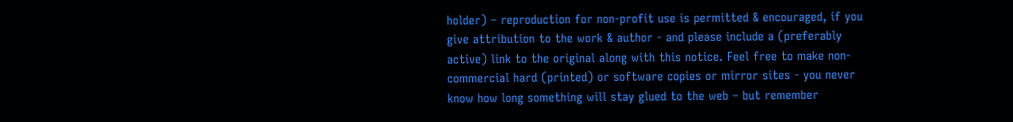holder) – reproduction for non-profit use is permitted & encouraged, if you give attribution to the work & author - and please include a (preferably active) link to the original along with this notice. Feel free to make non-commercial hard (printed) or software copies or mirror sites - you never know how long something will stay glued to the web – but remember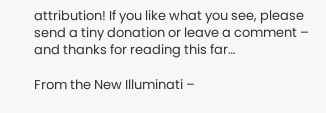attribution! If you like what you see, please send a tiny donation or leave a comment – and thanks for reading this far…

From the New Illuminati –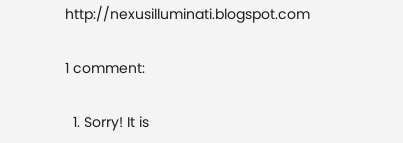http://nexusilluminati.blogspot.com

1 comment:

  1. Sorry! It is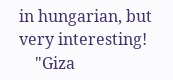in hungarian, but very interesting!
    "Giza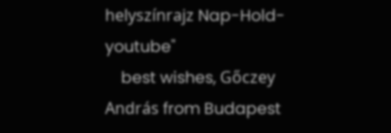helyszínrajz Nap-Hold-youtube"
    best wishes, Gőczey András from Budapest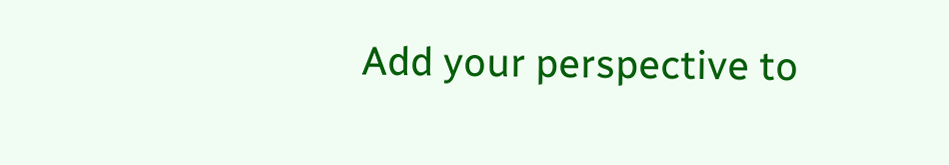Add your perspective to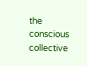the conscious collective